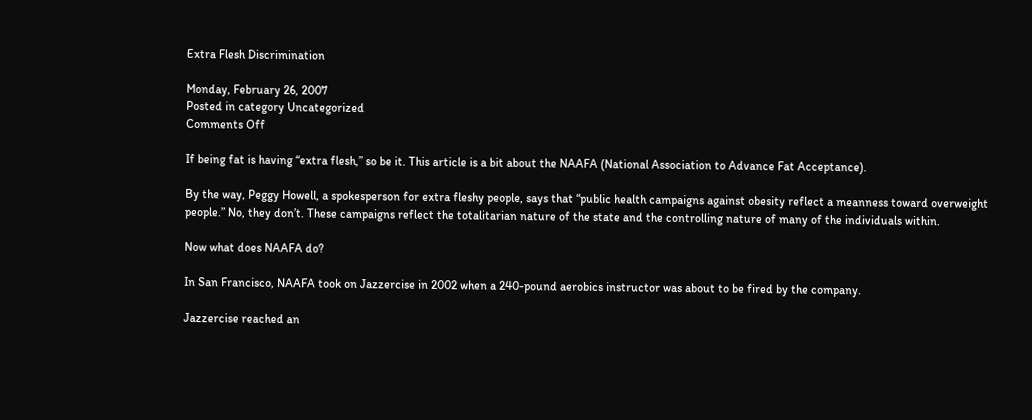Extra Flesh Discrimination

Monday, February 26, 2007
Posted in category Uncategorized
Comments Off

If being fat is having “extra flesh,” so be it. This article is a bit about the NAAFA (National Association to Advance Fat Acceptance).

By the way, Peggy Howell, a spokesperson for extra fleshy people, says that “public health campaigns against obesity reflect a meanness toward overweight people.” No, they don’t. These campaigns reflect the totalitarian nature of the state and the controlling nature of many of the individuals within.

Now what does NAAFA do?

In San Francisco, NAAFA took on Jazzercise in 2002 when a 240-pound aerobics instructor was about to be fired by the company.

Jazzercise reached an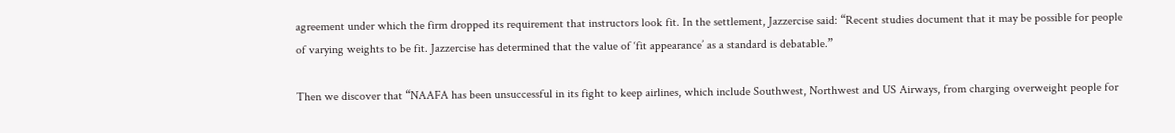agreement under which the firm dropped its requirement that instructors look fit. In the settlement, Jazzercise said: “Recent studies document that it may be possible for people of varying weights to be fit. Jazzercise has determined that the value of ‘fit appearance’ as a standard is debatable.”

Then we discover that “NAAFA has been unsuccessful in its fight to keep airlines, which include Southwest, Northwest and US Airways, from charging overweight people for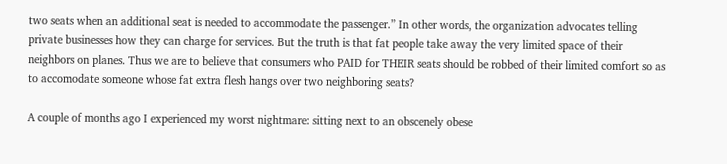two seats when an additional seat is needed to accommodate the passenger.” In other words, the organization advocates telling private businesses how they can charge for services. But the truth is that fat people take away the very limited space of their neighbors on planes. Thus we are to believe that consumers who PAID for THEIR seats should be robbed of their limited comfort so as to accomodate someone whose fat extra flesh hangs over two neighboring seats?

A couple of months ago I experienced my worst nightmare: sitting next to an obscenely obese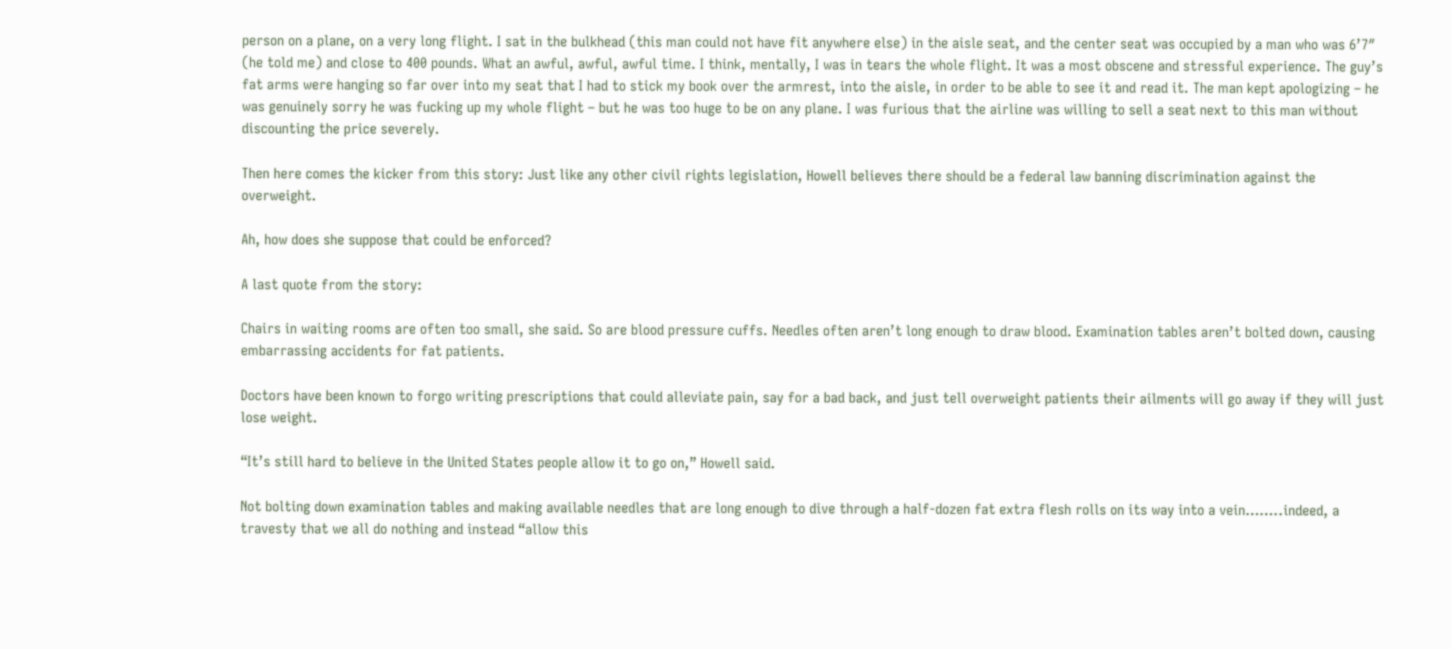person on a plane, on a very long flight. I sat in the bulkhead (this man could not have fit anywhere else) in the aisle seat, and the center seat was occupied by a man who was 6’7″ (he told me) and close to 400 pounds. What an awful, awful, awful time. I think, mentally, I was in tears the whole flight. It was a most obscene and stressful experience. The guy’s fat arms were hanging so far over into my seat that I had to stick my book over the armrest, into the aisle, in order to be able to see it and read it. The man kept apologizing – he was genuinely sorry he was fucking up my whole flight – but he was too huge to be on any plane. I was furious that the airline was willing to sell a seat next to this man without discounting the price severely.

Then here comes the kicker from this story: Just like any other civil rights legislation, Howell believes there should be a federal law banning discrimination against the overweight.

Ah, how does she suppose that could be enforced?

A last quote from the story:

Chairs in waiting rooms are often too small, she said. So are blood pressure cuffs. Needles often aren’t long enough to draw blood. Examination tables aren’t bolted down, causing embarrassing accidents for fat patients.

Doctors have been known to forgo writing prescriptions that could alleviate pain, say for a bad back, and just tell overweight patients their ailments will go away if they will just lose weight.

“It’s still hard to believe in the United States people allow it to go on,” Howell said.

Not bolting down examination tables and making available needles that are long enough to dive through a half-dozen fat extra flesh rolls on its way into a vein……..indeed, a travesty that we all do nothing and instead “allow this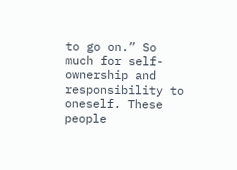to go on.” So much for self-ownership and responsibility to oneself. These people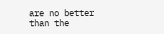are no better than the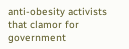anti-obesity activists that clamor for government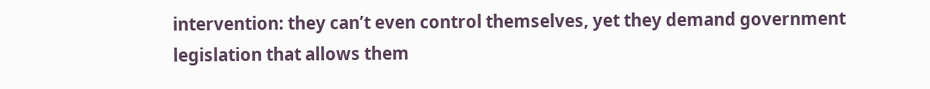intervention: they can’t even control themselves, yet they demand government legislation that allows them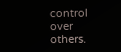control over others.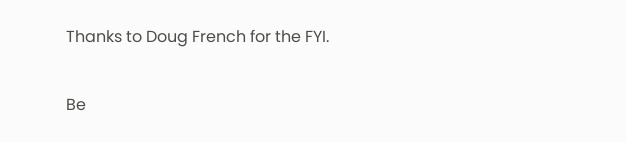Thanks to Doug French for the FYI.

Be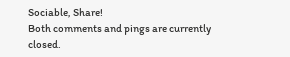Sociable, Share!
Both comments and pings are currently closed.